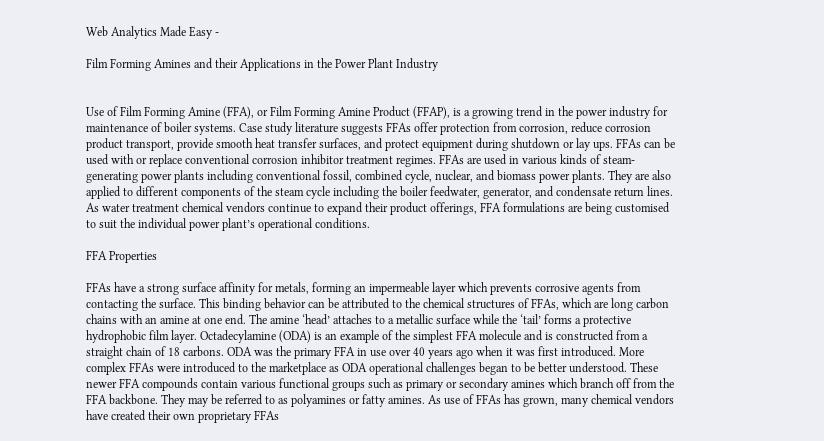Web Analytics Made Easy -

Film Forming Amines and their Applications in the Power Plant Industry


Use of Film Forming Amine (FFA), or Film Forming Amine Product (FFAP), is a growing trend in the power industry for maintenance of boiler systems. Case study literature suggests FFAs offer protection from corrosion, reduce corrosion product transport, provide smooth heat transfer surfaces, and protect equipment during shutdown or lay ups. FFAs can be used with or replace conventional corrosion inhibitor treatment regimes. FFAs are used in various kinds of steam-generating power plants including conventional fossil, combined cycle, nuclear, and biomass power plants. They are also applied to different components of the steam cycle including the boiler feedwater, generator, and condensate return lines. As water treatment chemical vendors continue to expand their product offerings, FFA formulations are being customised to suit the individual power plant’s operational conditions.

FFA Properties

FFAs have a strong surface affinity for metals, forming an impermeable layer which prevents corrosive agents from contacting the surface. This binding behavior can be attributed to the chemical structures of FFAs, which are long carbon chains with an amine at one end. The amine ‘head’ attaches to a metallic surface while the ‘tail’ forms a protective hydrophobic film layer. Octadecylamine (ODA) is an example of the simplest FFA molecule and is constructed from a straight chain of 18 carbons. ODA was the primary FFA in use over 40 years ago when it was first introduced. More complex FFAs were introduced to the marketplace as ODA operational challenges began to be better understood. These newer FFA compounds contain various functional groups such as primary or secondary amines which branch off from the FFA backbone. They may be referred to as polyamines or fatty amines. As use of FFAs has grown, many chemical vendors have created their own proprietary FFAs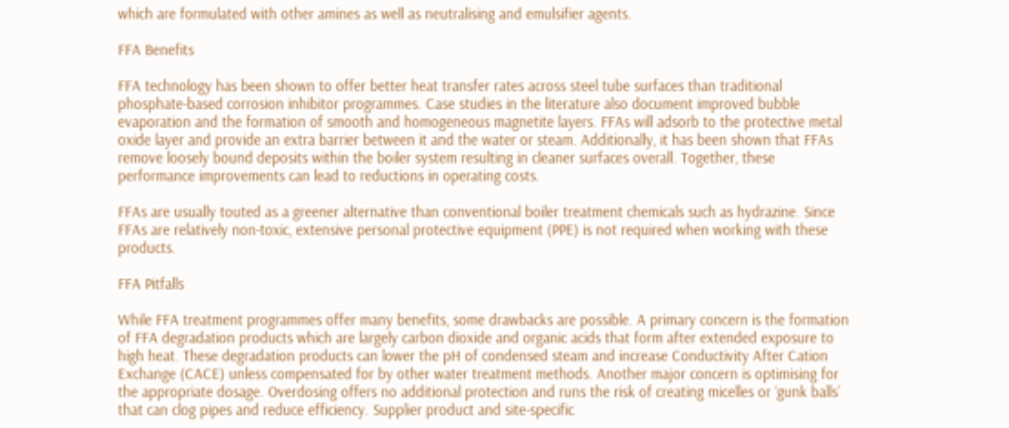which are formulated with other amines as well as neutralising and emulsifier agents.

FFA Benefits

FFA technology has been shown to offer better heat transfer rates across steel tube surfaces than traditional phosphate-based corrosion inhibitor programmes. Case studies in the literature also document improved bubble evaporation and the formation of smooth and homogeneous magnetite layers. FFAs will adsorb to the protective metal oxide layer and provide an extra barrier between it and the water or steam. Additionally, it has been shown that FFAs remove loosely bound deposits within the boiler system resulting in cleaner surfaces overall. Together, these performance improvements can lead to reductions in operating costs.

FFAs are usually touted as a greener alternative than conventional boiler treatment chemicals such as hydrazine. Since FFAs are relatively non-toxic, extensive personal protective equipment (PPE) is not required when working with these products.

FFA Pitfalls

While FFA treatment programmes offer many benefits, some drawbacks are possible. A primary concern is the formation of FFA degradation products which are largely carbon dioxide and organic acids that form after extended exposure to high heat. These degradation products can lower the pH of condensed steam and increase Conductivity After Cation Exchange (CACE) unless compensated for by other water treatment methods. Another major concern is optimising for the appropriate dosage. Overdosing offers no additional protection and runs the risk of creating micelles or ‘gunk balls’ that can clog pipes and reduce efficiency. Supplier product and site-specific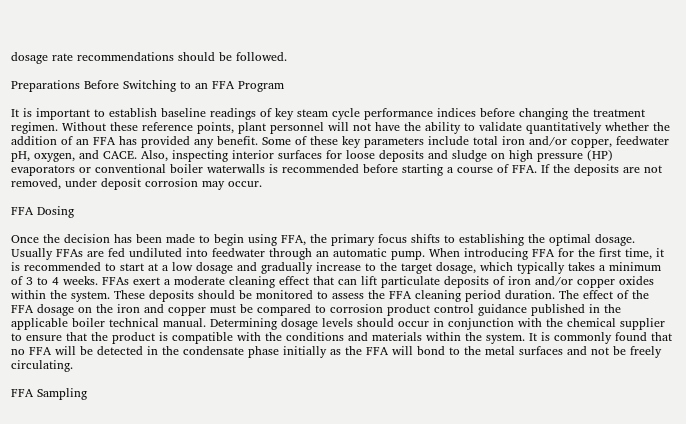dosage rate recommendations should be followed.

Preparations Before Switching to an FFA Program

It is important to establish baseline readings of key steam cycle performance indices before changing the treatment regimen. Without these reference points, plant personnel will not have the ability to validate quantitatively whether the addition of an FFA has provided any benefit. Some of these key parameters include total iron and/or copper, feedwater pH, oxygen, and CACE. Also, inspecting interior surfaces for loose deposits and sludge on high pressure (HP) evaporators or conventional boiler waterwalls is recommended before starting a course of FFA. If the deposits are not removed, under deposit corrosion may occur.

FFA Dosing

Once the decision has been made to begin using FFA, the primary focus shifts to establishing the optimal dosage. Usually FFAs are fed undiluted into feedwater through an automatic pump. When introducing FFA for the first time, it is recommended to start at a low dosage and gradually increase to the target dosage, which typically takes a minimum of 3 to 4 weeks. FFAs exert a moderate cleaning effect that can lift particulate deposits of iron and/or copper oxides within the system. These deposits should be monitored to assess the FFA cleaning period duration. The effect of the FFA dosage on the iron and copper must be compared to corrosion product control guidance published in the applicable boiler technical manual. Determining dosage levels should occur in conjunction with the chemical supplier to ensure that the product is compatible with the conditions and materials within the system. It is commonly found that no FFA will be detected in the condensate phase initially as the FFA will bond to the metal surfaces and not be freely circulating.

FFA Sampling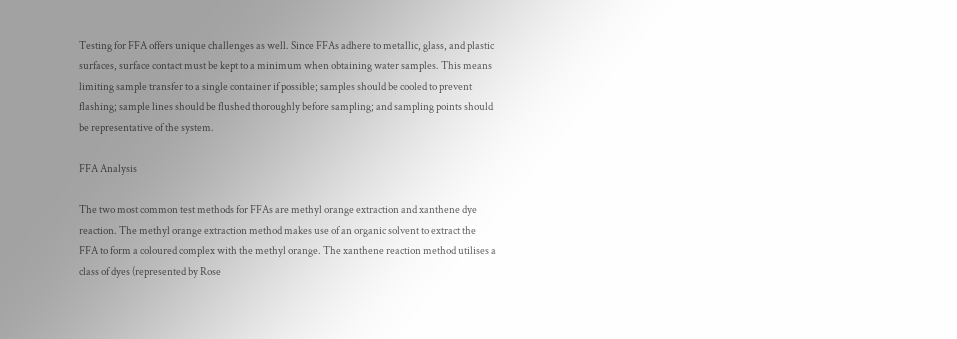Testing for FFA offers unique challenges as well. Since FFAs adhere to metallic, glass, and plastic surfaces, surface contact must be kept to a minimum when obtaining water samples. This means limiting sample transfer to a single container if possible; samples should be cooled to prevent flashing; sample lines should be flushed thoroughly before sampling; and sampling points should be representative of the system.

FFA Analysis

The two most common test methods for FFAs are methyl orange extraction and xanthene dye reaction. The methyl orange extraction method makes use of an organic solvent to extract the FFA to form a coloured complex with the methyl orange. The xanthene reaction method utilises a class of dyes (represented by Rose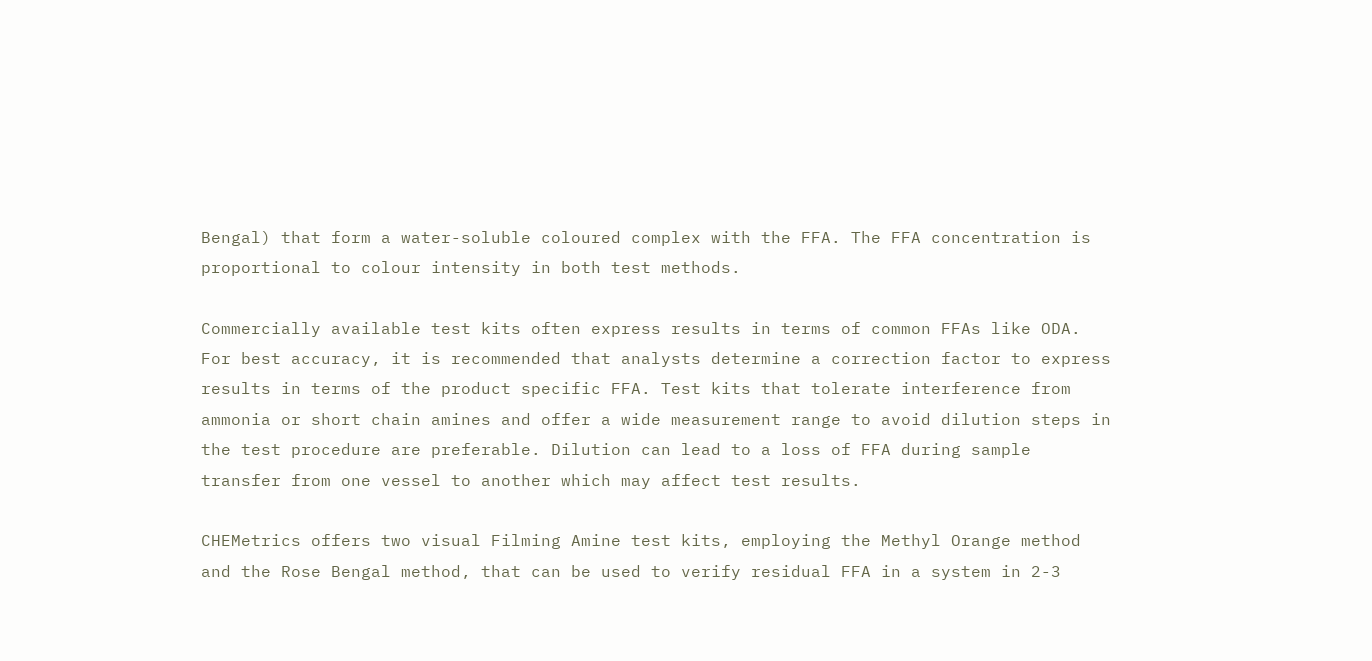Bengal) that form a water-soluble coloured complex with the FFA. The FFA concentration is proportional to colour intensity in both test methods.

Commercially available test kits often express results in terms of common FFAs like ODA. For best accuracy, it is recommended that analysts determine a correction factor to express results in terms of the product specific FFA. Test kits that tolerate interference from ammonia or short chain amines and offer a wide measurement range to avoid dilution steps in the test procedure are preferable. Dilution can lead to a loss of FFA during sample transfer from one vessel to another which may affect test results.

CHEMetrics offers two visual Filming Amine test kits, employing the Methyl Orange method and the Rose Bengal method, that can be used to verify residual FFA in a system in 2-3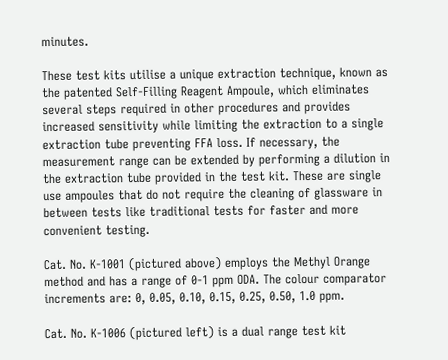minutes.

These test kits utilise a unique extraction technique, known as the patented Self-Filling Reagent Ampoule, which eliminates several steps required in other procedures and provides increased sensitivity while limiting the extraction to a single extraction tube preventing FFA loss. If necessary, the measurement range can be extended by performing a dilution in the extraction tube provided in the test kit. These are single use ampoules that do not require the cleaning of glassware in between tests like traditional tests for faster and more convenient testing.

Cat. No. K-1001 (pictured above) employs the Methyl Orange method and has a range of 0-1 ppm ODA. The colour comparator increments are: 0, 0.05, 0.10, 0.15, 0.25, 0.50, 1.0 ppm.

Cat. No. K-1006 (pictured left) is a dual range test kit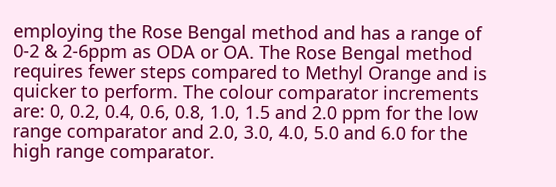employing the Rose Bengal method and has a range of 0-2 & 2-6ppm as ODA or OA. The Rose Bengal method requires fewer steps compared to Methyl Orange and is quicker to perform. The colour comparator increments are: 0, 0.2, 0.4, 0.6, 0.8, 1.0, 1.5 and 2.0 ppm for the low range comparator and 2.0, 3.0, 4.0, 5.0 and 6.0 for the high range comparator.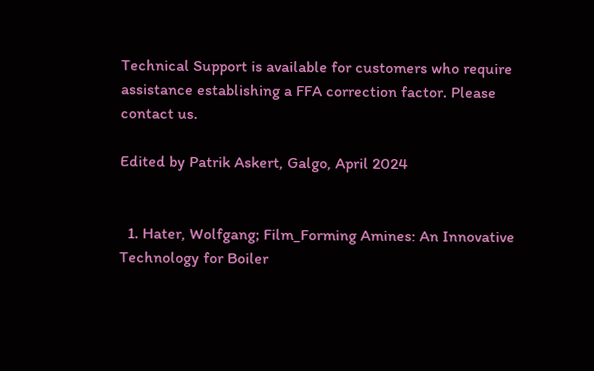Technical Support is available for customers who require assistance establishing a FFA correction factor. Please contact us.

Edited by Patrik Askert, Galgo, April 2024


  1. Hater, Wolfgang; Film_Forming Amines: An Innovative Technology for Boiler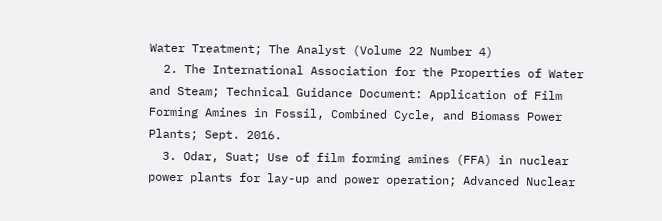Water Treatment; The Analyst (Volume 22 Number 4)
  2. The International Association for the Properties of Water and Steam; Technical Guidance Document: Application of Film Forming Amines in Fossil, Combined Cycle, and Biomass Power Plants; Sept. 2016.
  3. Odar, Suat; Use of film forming amines (FFA) in nuclear power plants for lay-up and power operation; Advanced Nuclear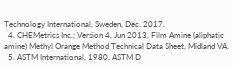Technology International, Sweden, Dec. 2017.
  4. CHEMetrics Inc.; Version 4, Jun 2013, Film Amine (aliphatic amine) Methyl Orange Method Technical Data Sheet, Midland VA.
  5. ASTM International, 1980, ASTM D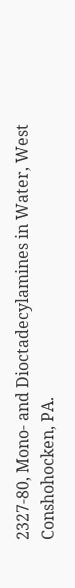2327-80, Mono- and Dioctadecylamines in Water, West Conshohocken, PA.